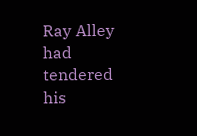Ray Alley had tendered his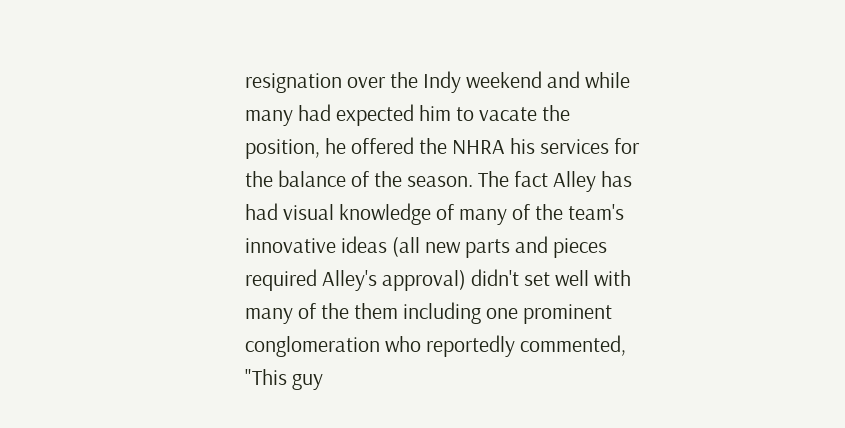resignation over the Indy weekend and while many had expected him to vacate the position, he offered the NHRA his services for the balance of the season. The fact Alley has had visual knowledge of many of the team's innovative ideas (all new parts and pieces required Alley's approval) didn't set well with many of the them including one prominent conglomeration who reportedly commented, "This guy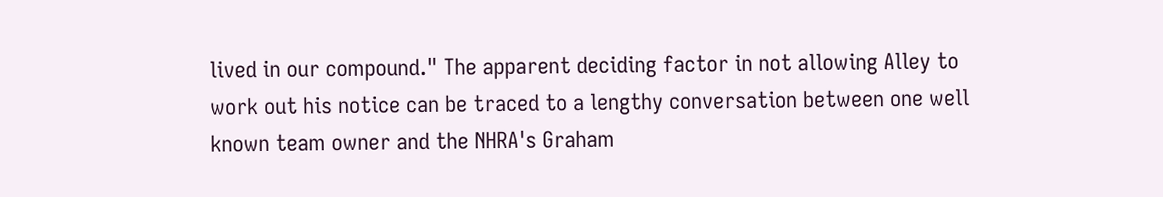lived in our compound." The apparent deciding factor in not allowing Alley to work out his notice can be traced to a lengthy conversation between one well known team owner and the NHRA's Graham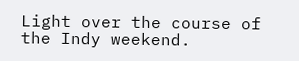Light over the course of the Indy weekend.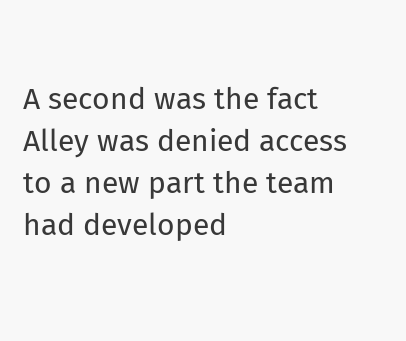A second was the fact Alley was denied access to a new part the team had developed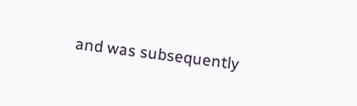and was subsequently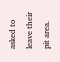asked to leave their pit area.